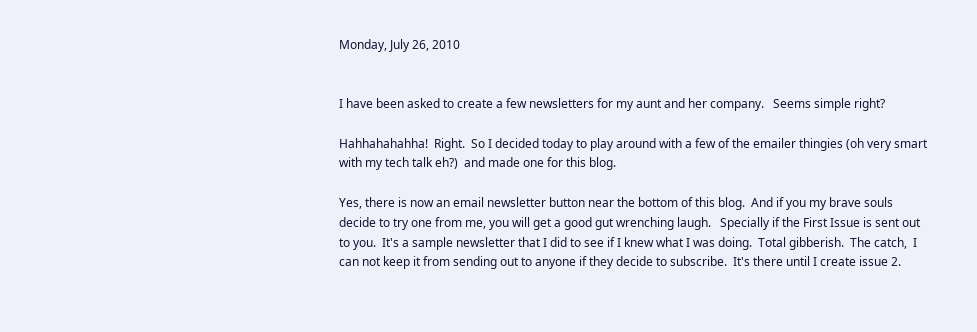Monday, July 26, 2010


I have been asked to create a few newsletters for my aunt and her company.   Seems simple right?

Hahhahahahha!  Right.  So I decided today to play around with a few of the emailer thingies (oh very smart with my tech talk eh?)  and made one for this blog.

Yes, there is now an email newsletter button near the bottom of this blog.  And if you my brave souls decide to try one from me, you will get a good gut wrenching laugh.   Specially if the First Issue is sent out to you.  It's a sample newsletter that I did to see if I knew what I was doing.  Total gibberish.  The catch,  I can not keep it from sending out to anyone if they decide to subscribe.  It's there until I create issue 2.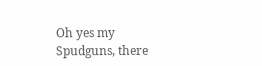Oh yes my Spudguns, there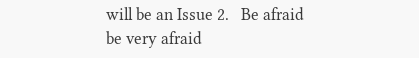will be an Issue 2.   Be afraid be very afraid